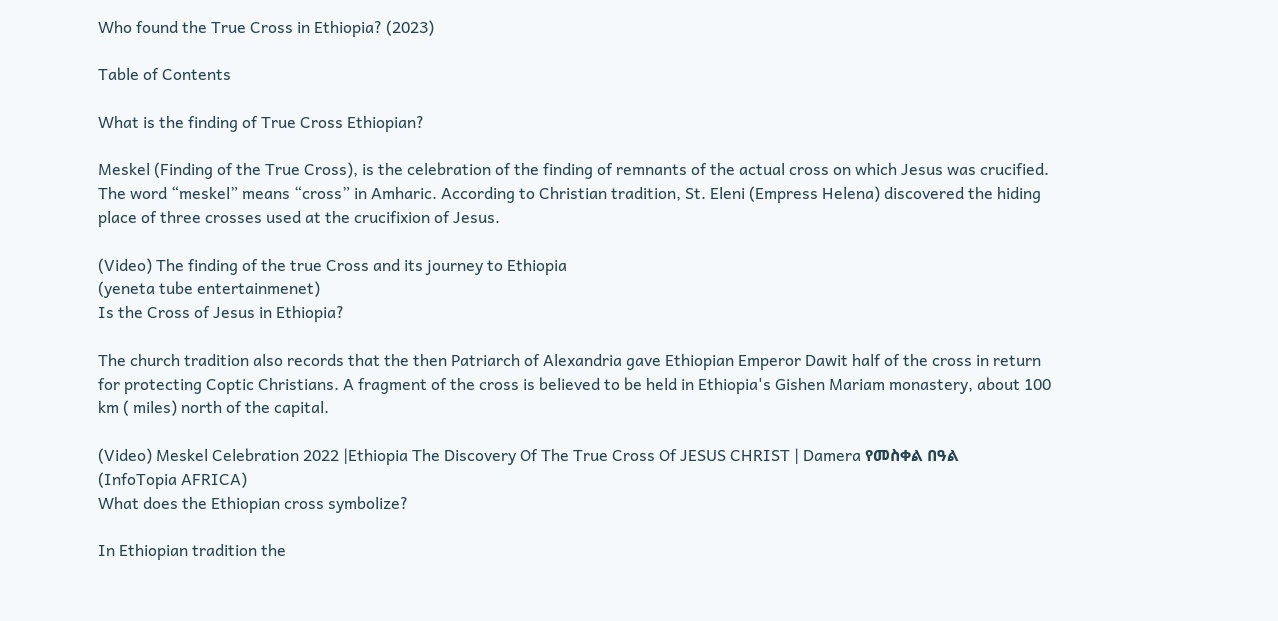Who found the True Cross in Ethiopia? (2023)

Table of Contents

What is the finding of True Cross Ethiopian?

Meskel (Finding of the True Cross), is the celebration of the finding of remnants of the actual cross on which Jesus was crucified. The word “meskel” means “cross” in Amharic. According to Christian tradition, St. Eleni (Empress Helena) discovered the hiding place of three crosses used at the crucifixion of Jesus.

(Video) The finding of the true Cross and its journey to Ethiopia
(yeneta tube entertainmenet)
Is the Cross of Jesus in Ethiopia?

The church tradition also records that the then Patriarch of Alexandria gave Ethiopian Emperor Dawit half of the cross in return for protecting Coptic Christians. A fragment of the cross is believed to be held in Ethiopia's Gishen Mariam monastery, about 100 km ( miles) north of the capital.

(Video) Meskel Celebration 2022 |Ethiopia The Discovery Of The True Cross Of JESUS CHRIST | Damera የመስቀል በዓል
(InfoTopia AFRICA)
What does the Ethiopian cross symbolize?

In Ethiopian tradition the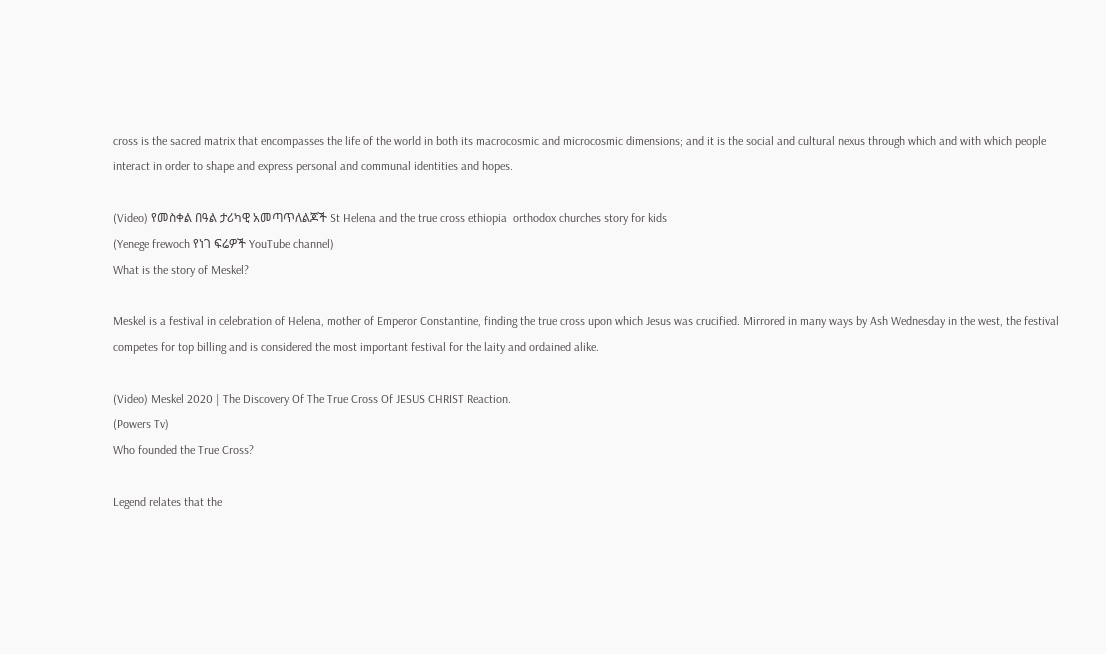cross is the sacred matrix that encompasses the life of the world in both its macrocosmic and microcosmic dimensions; and it is the social and cultural nexus through which and with which people interact in order to shape and express personal and communal identities and hopes.

(Video) የመስቀል በዓል ታሪካዊ አመጣጥለልጆች St Helena and the true cross ethiopia  orthodox churches story for kids
(Yenege frewoch የነገ ፍሬዎች YouTube channel)
What is the story of Meskel?

Meskel is a festival in celebration of Helena, mother of Emperor Constantine, finding the true cross upon which Jesus was crucified. Mirrored in many ways by Ash Wednesday in the west, the festival competes for top billing and is considered the most important festival for the laity and ordained alike.

(Video) Meskel 2020 | The Discovery Of The True Cross Of JESUS CHRIST Reaction.
(Powers Tv)
Who founded the True Cross?

Legend relates that the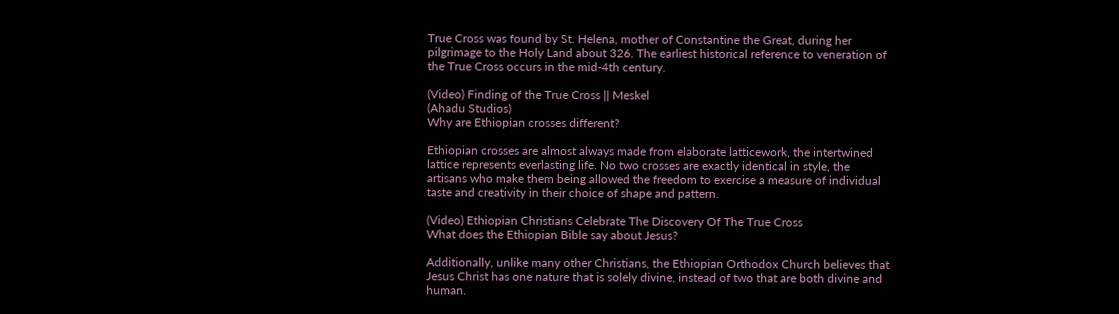True Cross was found by St. Helena, mother of Constantine the Great, during her pilgrimage to the Holy Land about 326. The earliest historical reference to veneration of the True Cross occurs in the mid-4th century.

(Video) Finding of the True Cross || Meskel
(Ahadu Studios)
Why are Ethiopian crosses different?

Ethiopian crosses are almost always made from elaborate latticework, the intertwined lattice represents everlasting life. No two crosses are exactly identical in style, the artisans who make them being allowed the freedom to exercise a measure of individual taste and creativity in their choice of shape and pattern.

(Video) Ethiopian Christians Celebrate The Discovery Of The True Cross
What does the Ethiopian Bible say about Jesus?

Additionally, unlike many other Christians, the Ethiopian Orthodox Church believes that Jesus Christ has one nature that is solely divine, instead of two that are both divine and human.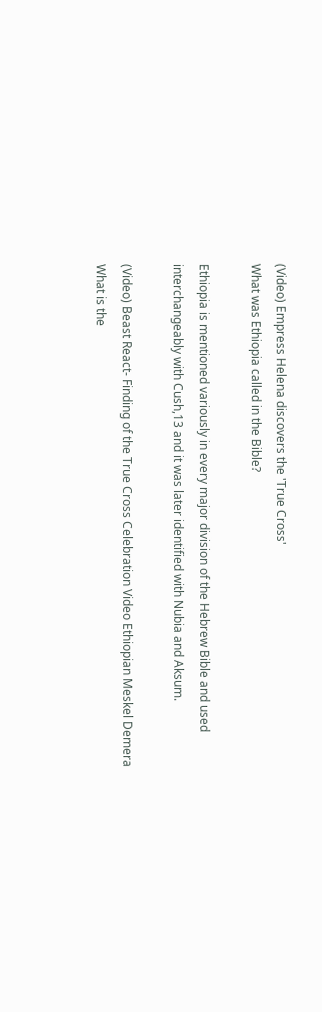(Video) Empress Helena discovers the 'True Cross'
What was Ethiopia called in the Bible?

Ethiopia is mentioned variously in every major division of the Hebrew Bible and used interchangeably with Cush,13 and it was later identified with Nubia and Aksum.

(Video) Beast React- Finding of the True Cross Celebration Video Ethiopian Meskel Demera
What is the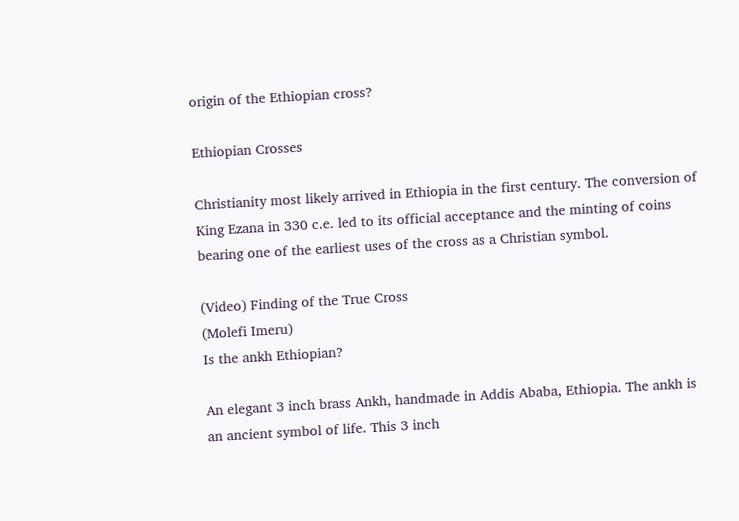origin of the Ethiopian cross?

Ethiopian Crosses

Christianity most likely arrived in Ethiopia in the first century. The conversion of King Ezana in 330 c.e. led to its official acceptance and the minting of coins bearing one of the earliest uses of the cross as a Christian symbol.

(Video) Finding of the True Cross
(Molefi Imeru)
Is the ankh Ethiopian?

An elegant 3 inch brass Ankh, handmade in Addis Ababa, Ethiopia. The ankh is an ancient symbol of life. This 3 inch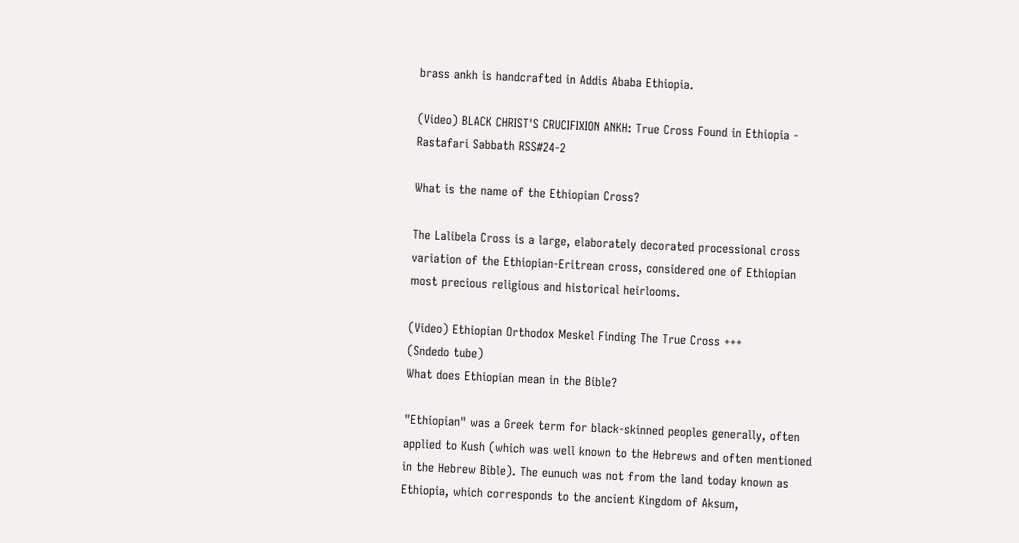brass ankh is handcrafted in Addis Ababa Ethiopia.

(Video) BLACK CHRIST'S CRUCIFIXION ANKH: True Cross Found in Ethiopia - Rastafari Sabbath RSS#24-2

What is the name of the Ethiopian Cross?

The Lalibela Cross is a large, elaborately decorated processional cross variation of the Ethiopian-Eritrean cross, considered one of Ethiopian most precious religious and historical heirlooms.

(Video) Ethiopian Orthodox Meskel Finding The True Cross +++
(Sndedo tube)
What does Ethiopian mean in the Bible?

"Ethiopian" was a Greek term for black-skinned peoples generally, often applied to Kush (which was well known to the Hebrews and often mentioned in the Hebrew Bible). The eunuch was not from the land today known as Ethiopia, which corresponds to the ancient Kingdom of Aksum,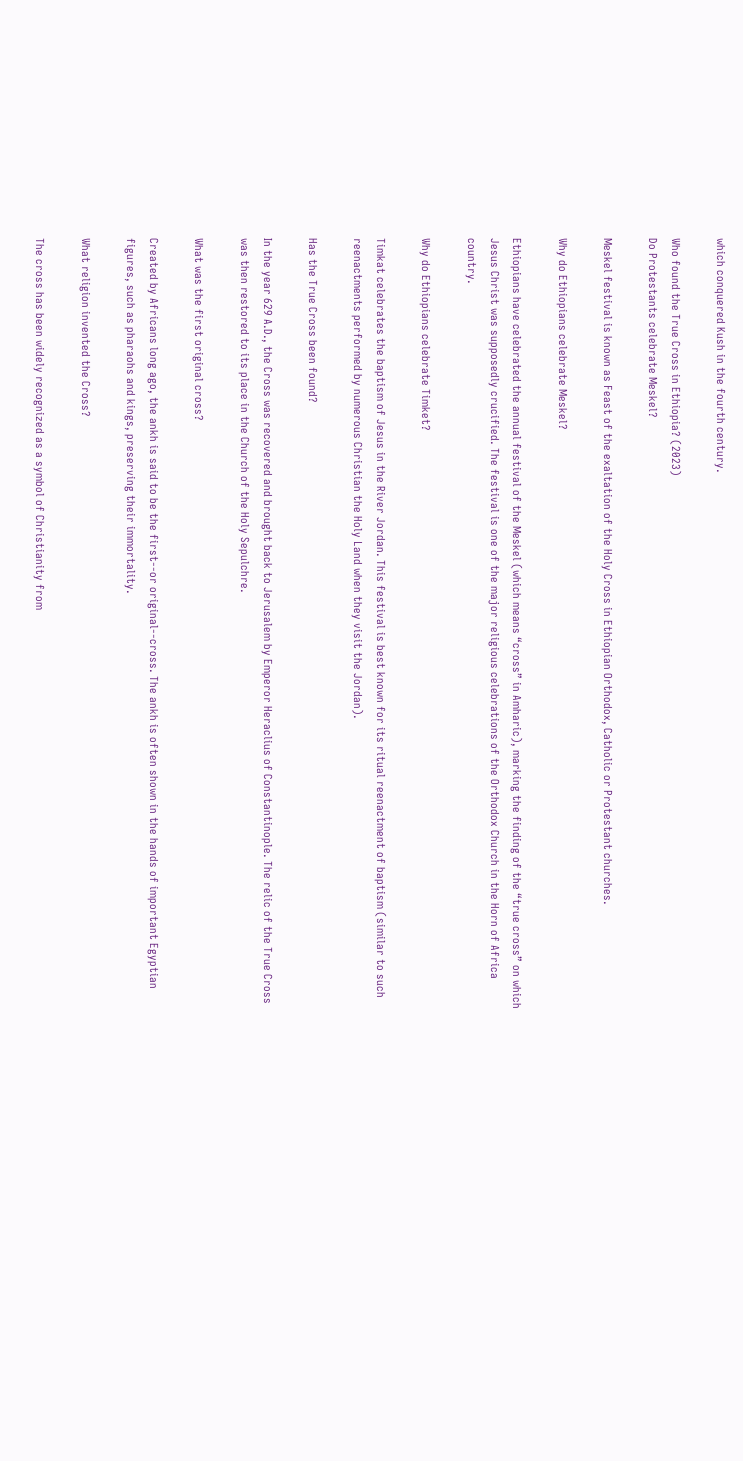which conquered Kush in the fourth century.

Who found the True Cross in Ethiopia? (2023)
Do Protestants celebrate Meskel?

Meskel festival is known as Feast of the exaltation of the Holy Cross in Ethiopian Orthodox, Catholic or Protestant churches.

Why do Ethiopians celebrate Meskel?

Ethiopians have celebrated the annual festival of the Meskel (which means “cross” in Amharic), marking the finding of the “true cross” on which Jesus Christ was supposedly crucified. The festival is one of the major religious celebrations of the Orthodox Church in the Horn of Africa country.

Why do Ethiopians celebrate Timket?

Timkat celebrates the baptism of Jesus in the River Jordan. This festival is best known for its ritual reenactment of baptism (similar to such reenactments performed by numerous Christian the Holy Land when they visit the Jordan).

Has the True Cross been found?

In the year 629 A.D., the Cross was recovered and brought back to Jerusalem by Emperor Heraclius of Constantinople. The relic of the True Cross was then restored to its place in the Church of the Holy Sepulchre.

What was the first original cross?

Created by Africans long ago, the ankh is said to be the first--or original--cross. The ankh is often shown in the hands of important Egyptian figures, such as pharaohs and kings, preserving their immortality.

What religion invented the Cross?

The cross has been widely recognized as a symbol of Christianity from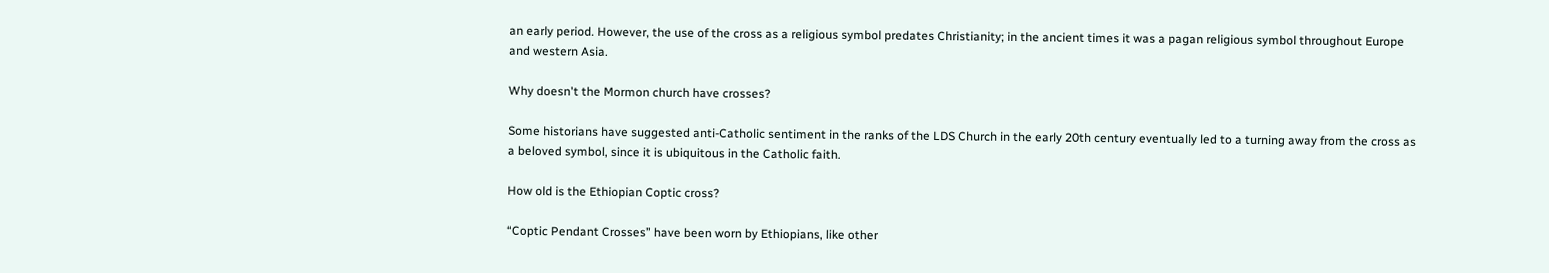an early period. However, the use of the cross as a religious symbol predates Christianity; in the ancient times it was a pagan religious symbol throughout Europe and western Asia.

Why doesn't the Mormon church have crosses?

Some historians have suggested anti-Catholic sentiment in the ranks of the LDS Church in the early 20th century eventually led to a turning away from the cross as a beloved symbol, since it is ubiquitous in the Catholic faith.

How old is the Ethiopian Coptic cross?

“Coptic Pendant Crosses” have been worn by Ethiopians, like other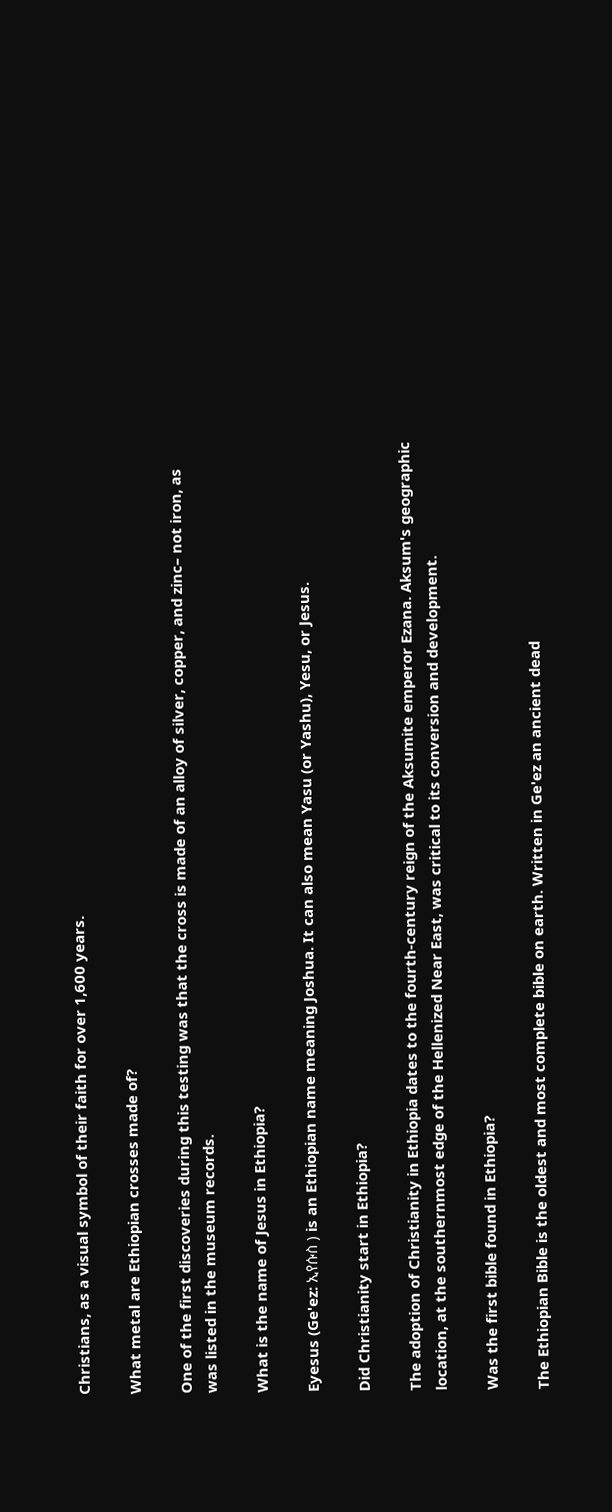Christians, as a visual symbol of their faith for over 1,600 years.

What metal are Ethiopian crosses made of?

One of the first discoveries during this testing was that the cross is made of an alloy of silver, copper, and zinc– not iron, as was listed in the museum records.

What is the name of Jesus in Ethiopia?

Eyesus (Ge'ez: ኢየሱስ ) is an Ethiopian name meaning Joshua. It can also mean Yasu (or Yashu), Yesu, or Jesus.

Did Christianity start in Ethiopia?

The adoption of Christianity in Ethiopia dates to the fourth-century reign of the Aksumite emperor Ezana. Aksum's geographic location, at the southernmost edge of the Hellenized Near East, was critical to its conversion and development.

Was the first bible found in Ethiopia?

The Ethiopian Bible is the oldest and most complete bible on earth. Written in Ge'ez an ancient dead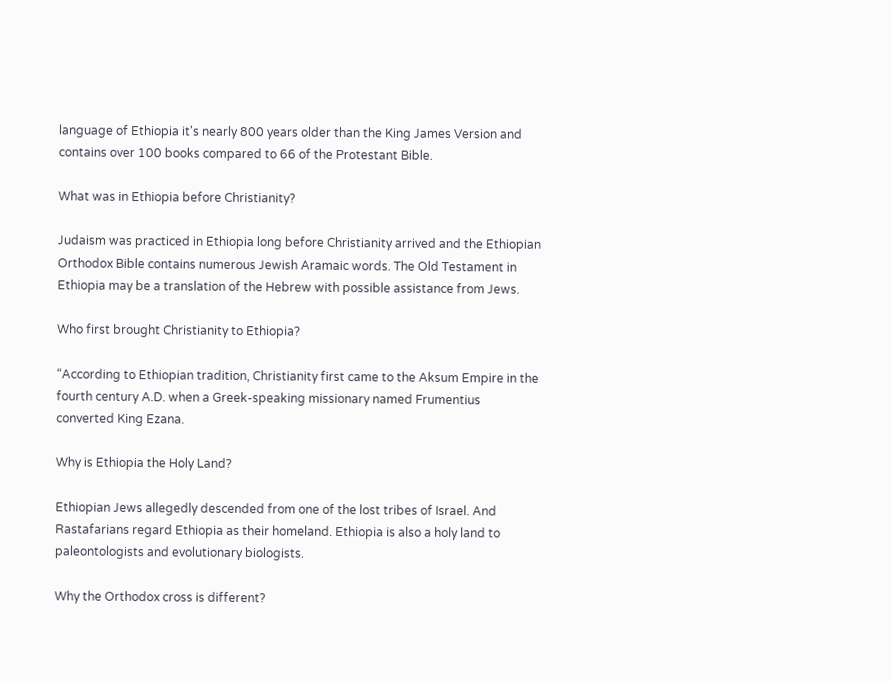language of Ethiopia it's nearly 800 years older than the King James Version and contains over 100 books compared to 66 of the Protestant Bible.

What was in Ethiopia before Christianity?

Judaism was practiced in Ethiopia long before Christianity arrived and the Ethiopian Orthodox Bible contains numerous Jewish Aramaic words. The Old Testament in Ethiopia may be a translation of the Hebrew with possible assistance from Jews.

Who first brought Christianity to Ethiopia?

“According to Ethiopian tradition, Christianity first came to the Aksum Empire in the fourth century A.D. when a Greek-speaking missionary named Frumentius converted King Ezana.

Why is Ethiopia the Holy Land?

Ethiopian Jews allegedly descended from one of the lost tribes of Israel. And Rastafarians regard Ethiopia as their homeland. Ethiopia is also a holy land to paleontologists and evolutionary biologists.

Why the Orthodox cross is different?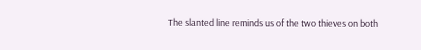The slanted line reminds us of the two thieves on both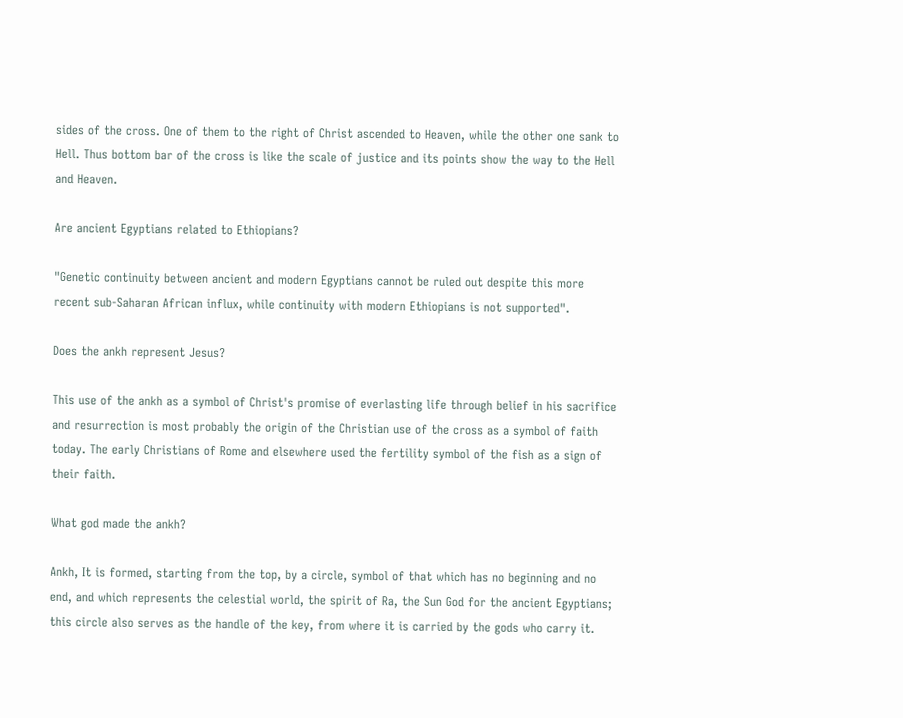sides of the cross. One of them to the right of Christ ascended to Heaven, while the other one sank to Hell. Thus bottom bar of the cross is like the scale of justice and its points show the way to the Hell and Heaven.

Are ancient Egyptians related to Ethiopians?

"Genetic continuity between ancient and modern Egyptians cannot be ruled out despite this more recent sub-Saharan African influx, while continuity with modern Ethiopians is not supported".

Does the ankh represent Jesus?

This use of the ankh as a symbol of Christ's promise of everlasting life through belief in his sacrifice and resurrection is most probably the origin of the Christian use of the cross as a symbol of faith today. The early Christians of Rome and elsewhere used the fertility symbol of the fish as a sign of their faith.

What god made the ankh?

Ankh, It is formed, starting from the top, by a circle, symbol of that which has no beginning and no end, and which represents the celestial world, the spirit of Ra, the Sun God for the ancient Egyptians; this circle also serves as the handle of the key, from where it is carried by the gods who carry it.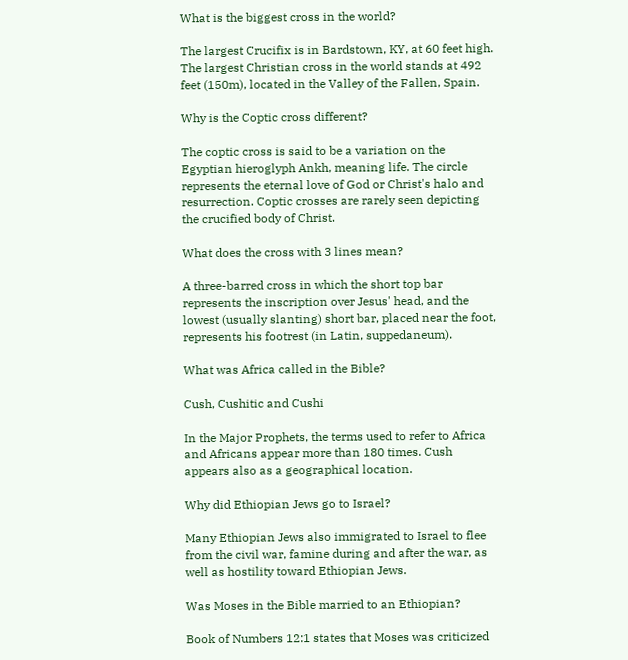What is the biggest cross in the world?

The largest Crucifix is in Bardstown, KY, at 60 feet high. The largest Christian cross in the world stands at 492 feet (150m), located in the Valley of the Fallen, Spain.

Why is the Coptic cross different?

The coptic cross is said to be a variation on the Egyptian hieroglyph Ankh, meaning life. The circle represents the eternal love of God or Christ's halo and resurrection. Coptic crosses are rarely seen depicting the crucified body of Christ.

What does the cross with 3 lines mean?

A three-barred cross in which the short top bar represents the inscription over Jesus' head, and the lowest (usually slanting) short bar, placed near the foot, represents his footrest (in Latin, suppedaneum).

What was Africa called in the Bible?

Cush, Cushitic and Cushi

In the Major Prophets, the terms used to refer to Africa and Africans appear more than 180 times. Cush appears also as a geographical location.

Why did Ethiopian Jews go to Israel?

Many Ethiopian Jews also immigrated to Israel to flee from the civil war, famine during and after the war, as well as hostility toward Ethiopian Jews.

Was Moses in the Bible married to an Ethiopian?

Book of Numbers 12:1 states that Moses was criticized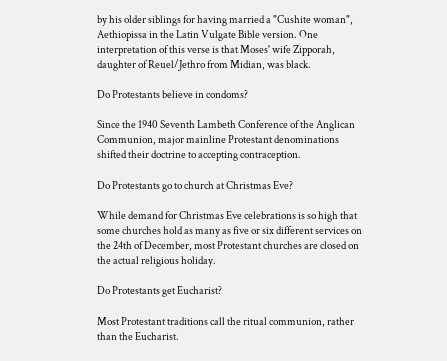by his older siblings for having married a "Cushite woman", Aethiopissa in the Latin Vulgate Bible version. One interpretation of this verse is that Moses' wife Zipporah, daughter of Reuel/Jethro from Midian, was black.

Do Protestants believe in condoms?

Since the 1940 Seventh Lambeth Conference of the Anglican Communion, major mainline Protestant denominations shifted their doctrine to accepting contraception.

Do Protestants go to church at Christmas Eve?

While demand for Christmas Eve celebrations is so high that some churches hold as many as five or six different services on the 24th of December, most Protestant churches are closed on the actual religious holiday.

Do Protestants get Eucharist?

Most Protestant traditions call the ritual communion, rather than the Eucharist.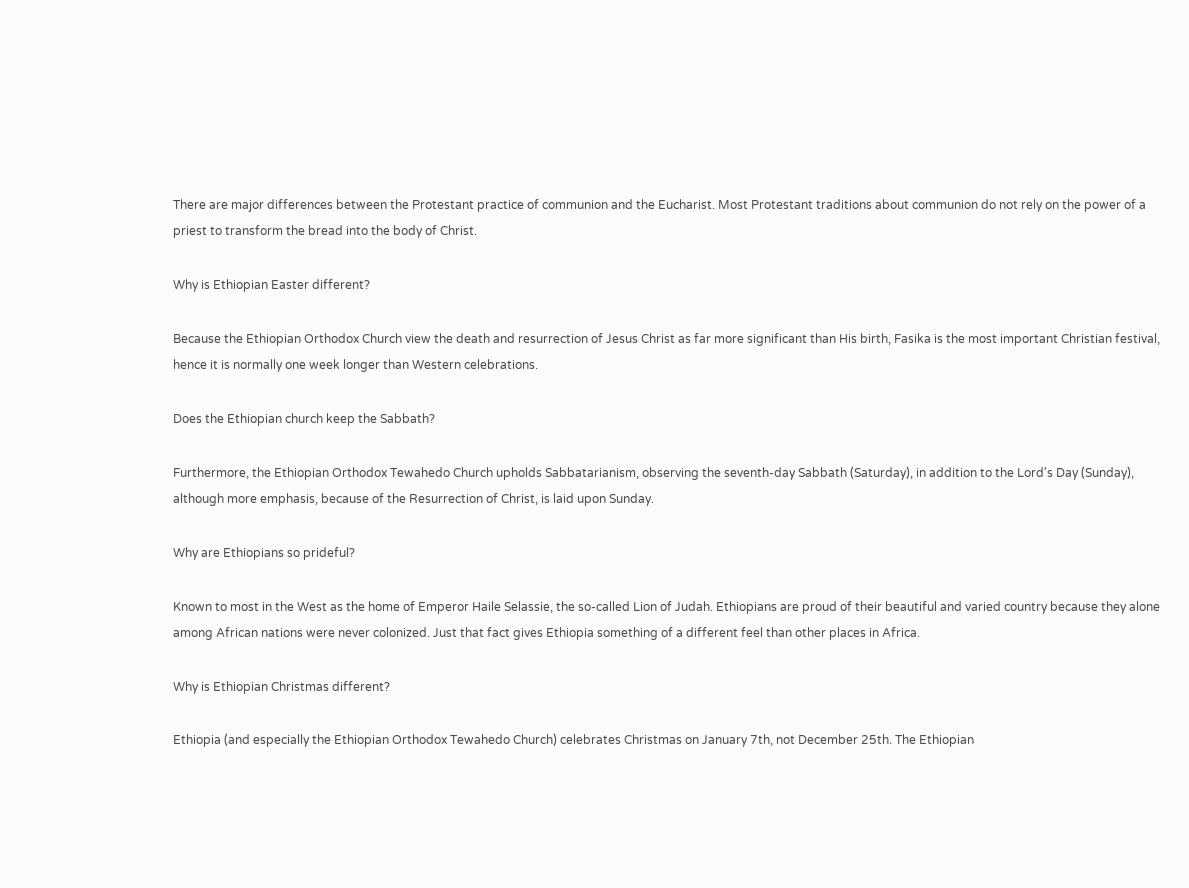There are major differences between the Protestant practice of communion and the Eucharist. Most Protestant traditions about communion do not rely on the power of a priest to transform the bread into the body of Christ.

Why is Ethiopian Easter different?

Because the Ethiopian Orthodox Church view the death and resurrection of Jesus Christ as far more significant than His birth, Fasika is the most important Christian festival, hence it is normally one week longer than Western celebrations.

Does the Ethiopian church keep the Sabbath?

Furthermore, the Ethiopian Orthodox Tewahedo Church upholds Sabbatarianism, observing the seventh-day Sabbath (Saturday), in addition to the Lord's Day (Sunday), although more emphasis, because of the Resurrection of Christ, is laid upon Sunday.

Why are Ethiopians so prideful?

Known to most in the West as the home of Emperor Haile Selassie, the so-called Lion of Judah. Ethiopians are proud of their beautiful and varied country because they alone among African nations were never colonized. Just that fact gives Ethiopia something of a different feel than other places in Africa.

Why is Ethiopian Christmas different?

Ethiopia (and especially the Ethiopian Orthodox Tewahedo Church) celebrates Christmas on January 7th, not December 25th. The Ethiopian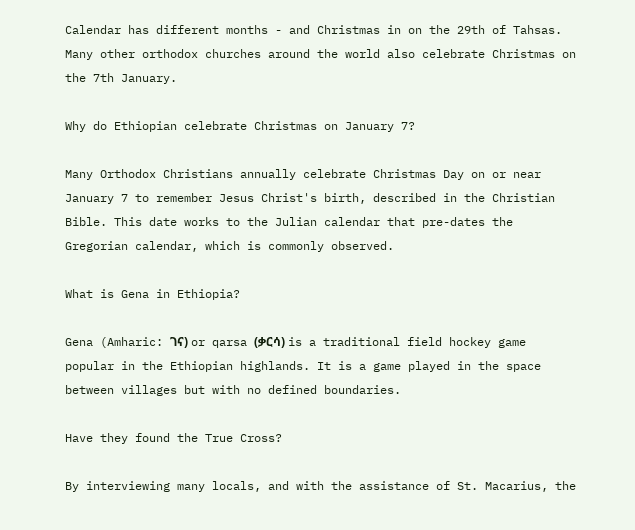Calendar has different months - and Christmas in on the 29th of Tahsas. Many other orthodox churches around the world also celebrate Christmas on the 7th January.

Why do Ethiopian celebrate Christmas on January 7?

Many Orthodox Christians annually celebrate Christmas Day on or near January 7 to remember Jesus Christ's birth, described in the Christian Bible. This date works to the Julian calendar that pre-dates the Gregorian calendar, which is commonly observed.

What is Gena in Ethiopia?

Gena (Amharic: ገና) or qarsa (ቃርሳ) is a traditional field hockey game popular in the Ethiopian highlands. It is a game played in the space between villages but with no defined boundaries.

Have they found the True Cross?

By interviewing many locals, and with the assistance of St. Macarius, the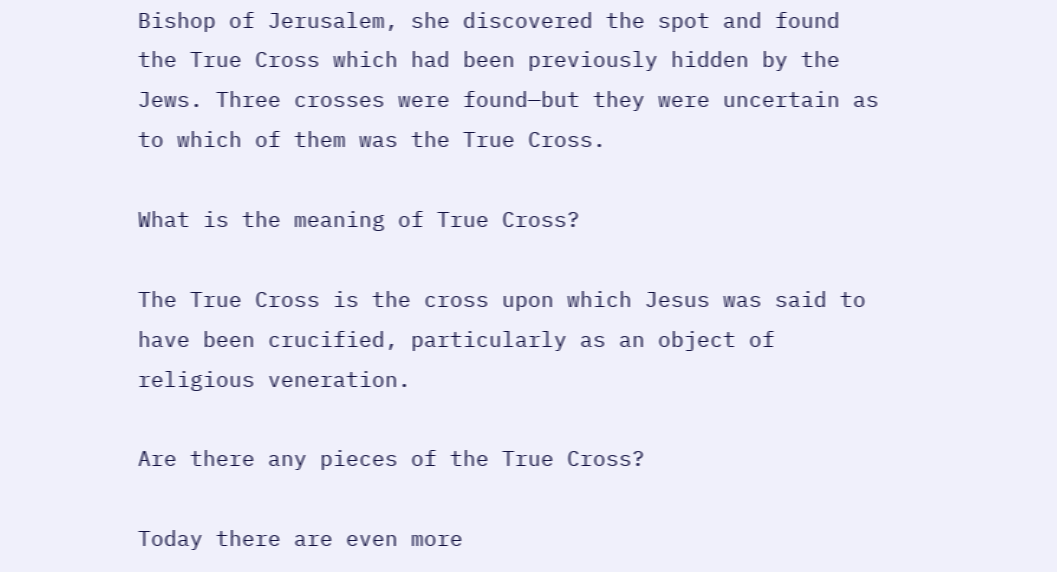Bishop of Jerusalem, she discovered the spot and found the True Cross which had been previously hidden by the Jews. Three crosses were found—but they were uncertain as to which of them was the True Cross.

What is the meaning of True Cross?

The True Cross is the cross upon which Jesus was said to have been crucified, particularly as an object of religious veneration.

Are there any pieces of the True Cross?

Today there are even more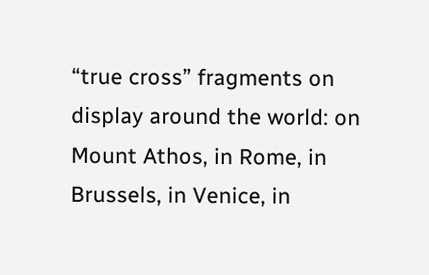“true cross” fragments on display around the world: on Mount Athos, in Rome, in Brussels, in Venice, in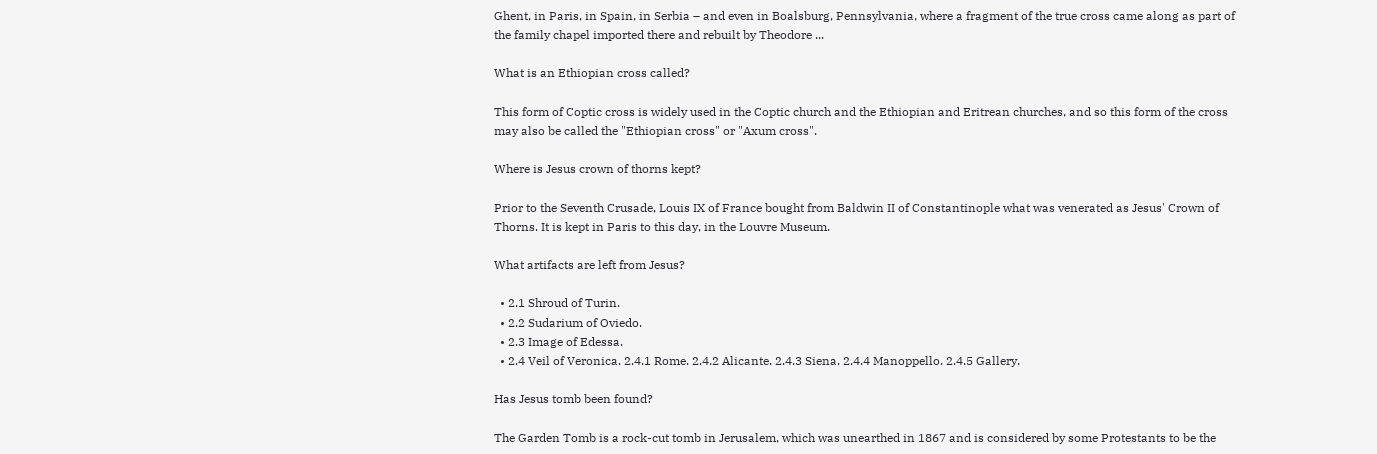Ghent, in Paris, in Spain, in Serbia – and even in Boalsburg, Pennsylvania, where a fragment of the true cross came along as part of the family chapel imported there and rebuilt by Theodore ...

What is an Ethiopian cross called?

This form of Coptic cross is widely used in the Coptic church and the Ethiopian and Eritrean churches, and so this form of the cross may also be called the "Ethiopian cross" or "Axum cross".

Where is Jesus crown of thorns kept?

Prior to the Seventh Crusade, Louis IX of France bought from Baldwin II of Constantinople what was venerated as Jesus' Crown of Thorns. It is kept in Paris to this day, in the Louvre Museum.

What artifacts are left from Jesus?

  • 2.1 Shroud of Turin.
  • 2.2 Sudarium of Oviedo.
  • 2.3 Image of Edessa.
  • 2.4 Veil of Veronica. 2.4.1 Rome. 2.4.2 Alicante. 2.4.3 Siena. 2.4.4 Manoppello. 2.4.5 Gallery.

Has Jesus tomb been found?

The Garden Tomb is a rock-cut tomb in Jerusalem, which was unearthed in 1867 and is considered by some Protestants to be the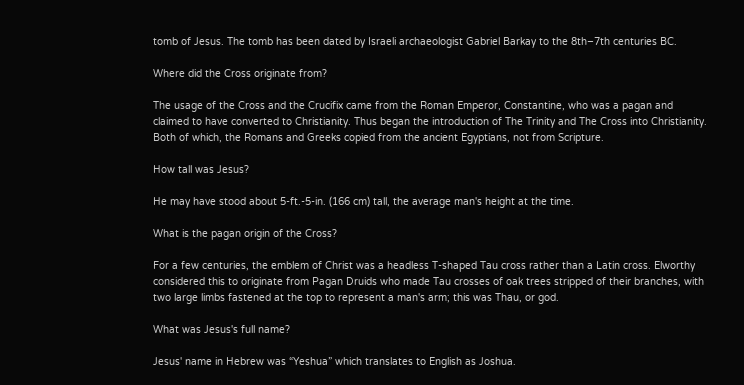tomb of Jesus. The tomb has been dated by Israeli archaeologist Gabriel Barkay to the 8th–7th centuries BC.

Where did the Cross originate from?

The usage of the Cross and the Crucifix came from the Roman Emperor, Constantine, who was a pagan and claimed to have converted to Christianity. Thus began the introduction of The Trinity and The Cross into Christianity. Both of which, the Romans and Greeks copied from the ancient Egyptians, not from Scripture.

How tall was Jesus?

He may have stood about 5-ft.-5-in. (166 cm) tall, the average man's height at the time.

What is the pagan origin of the Cross?

For a few centuries, the emblem of Christ was a headless T-shaped Tau cross rather than a Latin cross. Elworthy considered this to originate from Pagan Druids who made Tau crosses of oak trees stripped of their branches, with two large limbs fastened at the top to represent a man's arm; this was Thau, or god.

What was Jesus's full name?

Jesus' name in Hebrew was “Yeshua” which translates to English as Joshua.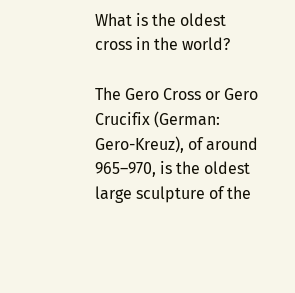What is the oldest cross in the world?

The Gero Cross or Gero Crucifix (German: Gero-Kreuz), of around 965–970, is the oldest large sculpture of the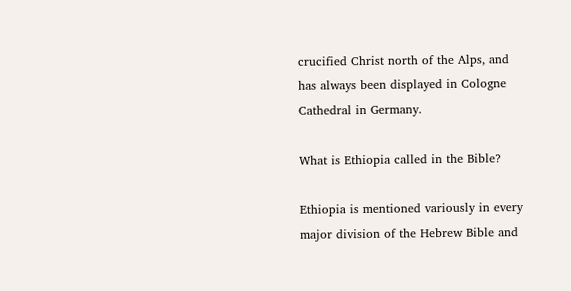crucified Christ north of the Alps, and has always been displayed in Cologne Cathedral in Germany.

What is Ethiopia called in the Bible?

Ethiopia is mentioned variously in every major division of the Hebrew Bible and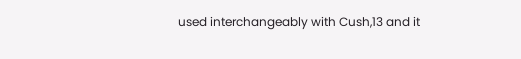used interchangeably with Cush,13 and it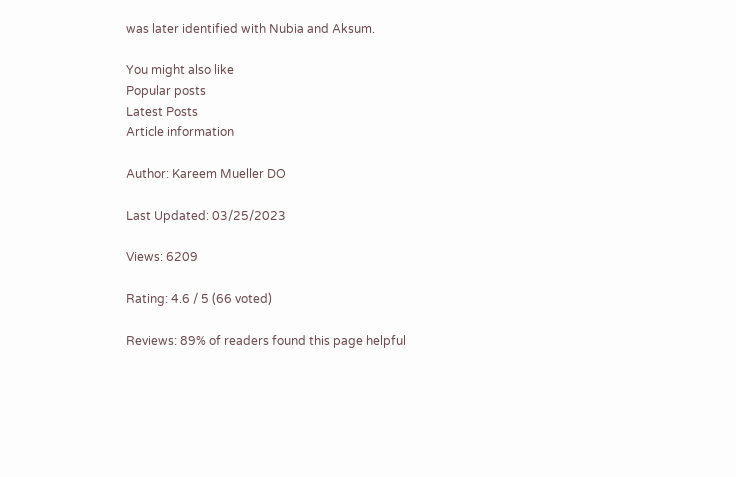was later identified with Nubia and Aksum.

You might also like
Popular posts
Latest Posts
Article information

Author: Kareem Mueller DO

Last Updated: 03/25/2023

Views: 6209

Rating: 4.6 / 5 (66 voted)

Reviews: 89% of readers found this page helpful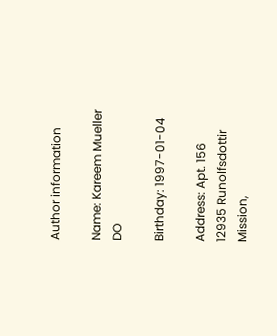Author information

Name: Kareem Mueller DO

Birthday: 1997-01-04

Address: Apt. 156 12935 Runolfsdottir Mission,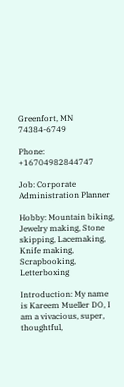Greenfort, MN 74384-6749

Phone: +16704982844747

Job: Corporate Administration Planner

Hobby: Mountain biking, Jewelry making, Stone skipping, Lacemaking, Knife making, Scrapbooking, Letterboxing

Introduction: My name is Kareem Mueller DO, I am a vivacious, super, thoughtful,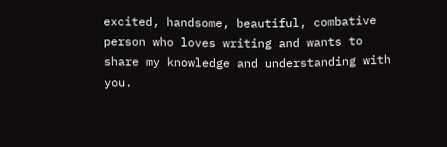excited, handsome, beautiful, combative person who loves writing and wants to share my knowledge and understanding with you.